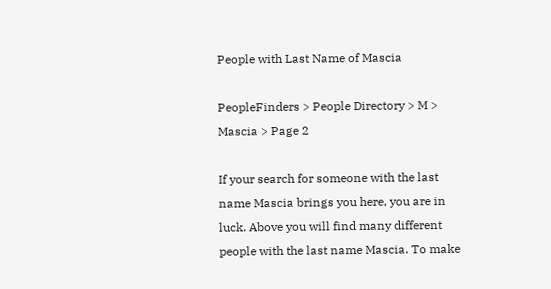People with Last Name of Mascia

PeopleFinders > People Directory > M > Mascia > Page 2

If your search for someone with the last name Mascia brings you here, you are in luck. Above you will find many different people with the last name Mascia. To make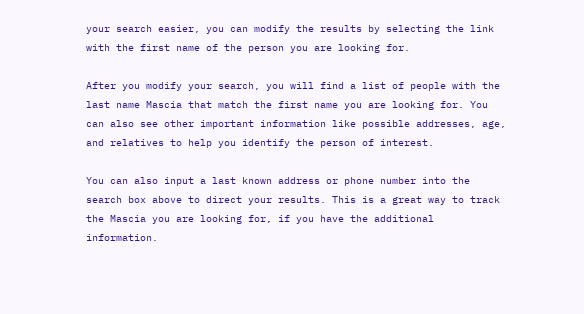your search easier, you can modify the results by selecting the link with the first name of the person you are looking for.

After you modify your search, you will find a list of people with the last name Mascia that match the first name you are looking for. You can also see other important information like possible addresses, age, and relatives to help you identify the person of interest.

You can also input a last known address or phone number into the search box above to direct your results. This is a great way to track the Mascia you are looking for, if you have the additional information.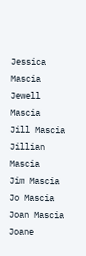Jessica Mascia
Jewell Mascia
Jill Mascia
Jillian Mascia
Jim Mascia
Jo Mascia
Joan Mascia
Joane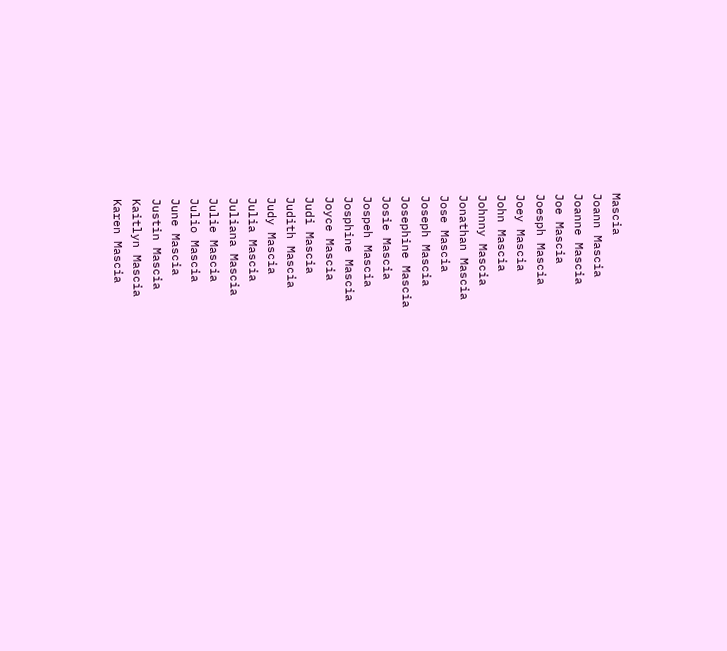Mascia
Joann Mascia
Joanne Mascia
Joe Mascia
Joesph Mascia
Joey Mascia
John Mascia
Johnny Mascia
Jonathan Mascia
Jose Mascia
Joseph Mascia
Josephine Mascia
Josie Mascia
Jospeh Mascia
Josphine Mascia
Joyce Mascia
Judi Mascia
Judith Mascia
Judy Mascia
Julia Mascia
Juliana Mascia
Julie Mascia
Julio Mascia
June Mascia
Justin Mascia
Kaitlyn Mascia
Karen Mascia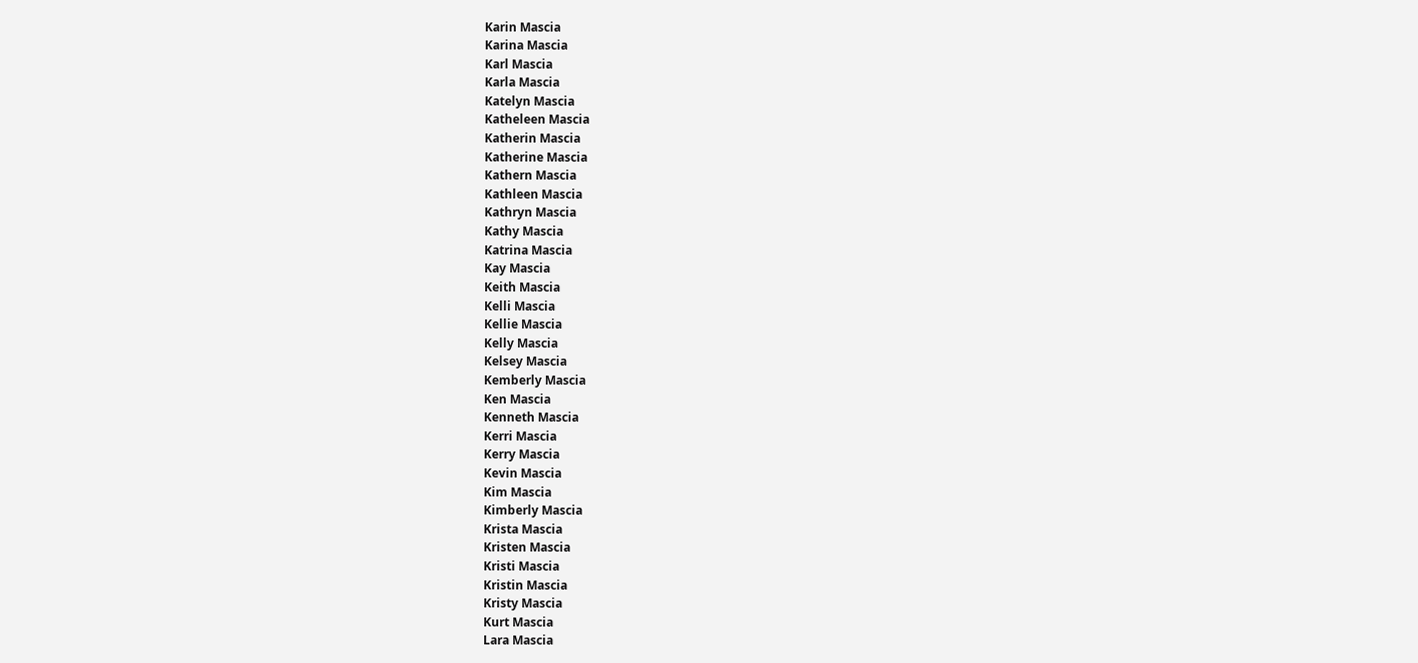Karin Mascia
Karina Mascia
Karl Mascia
Karla Mascia
Katelyn Mascia
Katheleen Mascia
Katherin Mascia
Katherine Mascia
Kathern Mascia
Kathleen Mascia
Kathryn Mascia
Kathy Mascia
Katrina Mascia
Kay Mascia
Keith Mascia
Kelli Mascia
Kellie Mascia
Kelly Mascia
Kelsey Mascia
Kemberly Mascia
Ken Mascia
Kenneth Mascia
Kerri Mascia
Kerry Mascia
Kevin Mascia
Kim Mascia
Kimberly Mascia
Krista Mascia
Kristen Mascia
Kristi Mascia
Kristin Mascia
Kristy Mascia
Kurt Mascia
Lara Mascia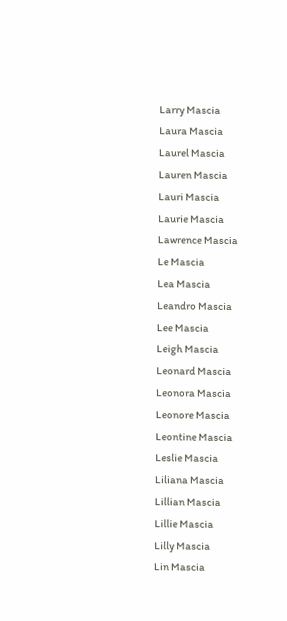Larry Mascia
Laura Mascia
Laurel Mascia
Lauren Mascia
Lauri Mascia
Laurie Mascia
Lawrence Mascia
Le Mascia
Lea Mascia
Leandro Mascia
Lee Mascia
Leigh Mascia
Leonard Mascia
Leonora Mascia
Leonore Mascia
Leontine Mascia
Leslie Mascia
Liliana Mascia
Lillian Mascia
Lillie Mascia
Lilly Mascia
Lin Mascia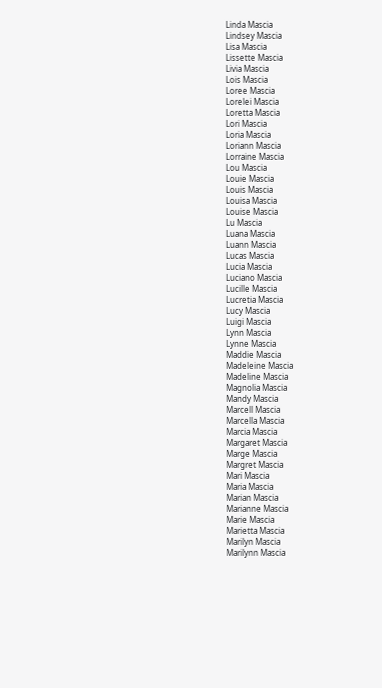Linda Mascia
Lindsey Mascia
Lisa Mascia
Lissette Mascia
Livia Mascia
Lois Mascia
Loree Mascia
Lorelei Mascia
Loretta Mascia
Lori Mascia
Loria Mascia
Loriann Mascia
Lorraine Mascia
Lou Mascia
Louie Mascia
Louis Mascia
Louisa Mascia
Louise Mascia
Lu Mascia
Luana Mascia
Luann Mascia
Lucas Mascia
Lucia Mascia
Luciano Mascia
Lucille Mascia
Lucretia Mascia
Lucy Mascia
Luigi Mascia
Lynn Mascia
Lynne Mascia
Maddie Mascia
Madeleine Mascia
Madeline Mascia
Magnolia Mascia
Mandy Mascia
Marcell Mascia
Marcella Mascia
Marcia Mascia
Margaret Mascia
Marge Mascia
Margret Mascia
Mari Mascia
Maria Mascia
Marian Mascia
Marianne Mascia
Marie Mascia
Marietta Mascia
Marilyn Mascia
Marilynn Mascia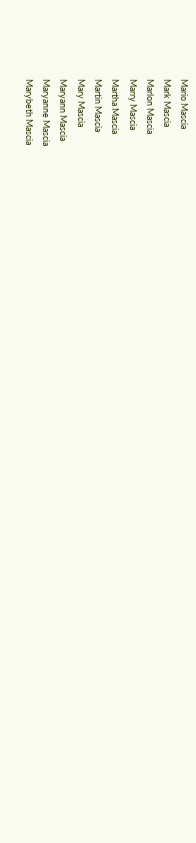Mario Mascia
Mark Mascia
Marlon Mascia
Marry Mascia
Martha Mascia
Martin Mascia
Mary Mascia
Maryann Mascia
Maryanne Mascia
Marybeth Mascia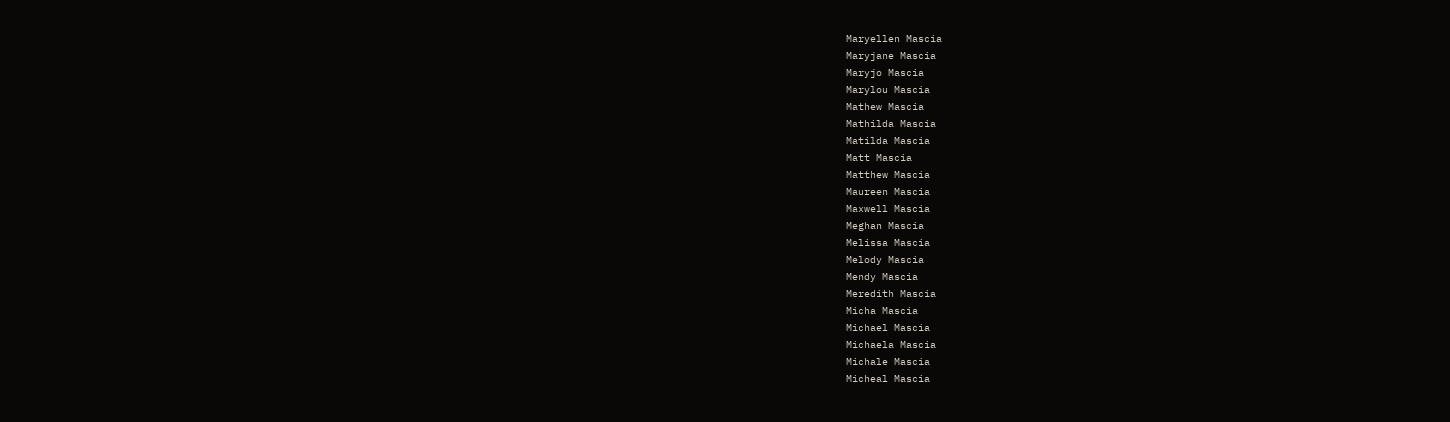Maryellen Mascia
Maryjane Mascia
Maryjo Mascia
Marylou Mascia
Mathew Mascia
Mathilda Mascia
Matilda Mascia
Matt Mascia
Matthew Mascia
Maureen Mascia
Maxwell Mascia
Meghan Mascia
Melissa Mascia
Melody Mascia
Mendy Mascia
Meredith Mascia
Micha Mascia
Michael Mascia
Michaela Mascia
Michale Mascia
Micheal Mascia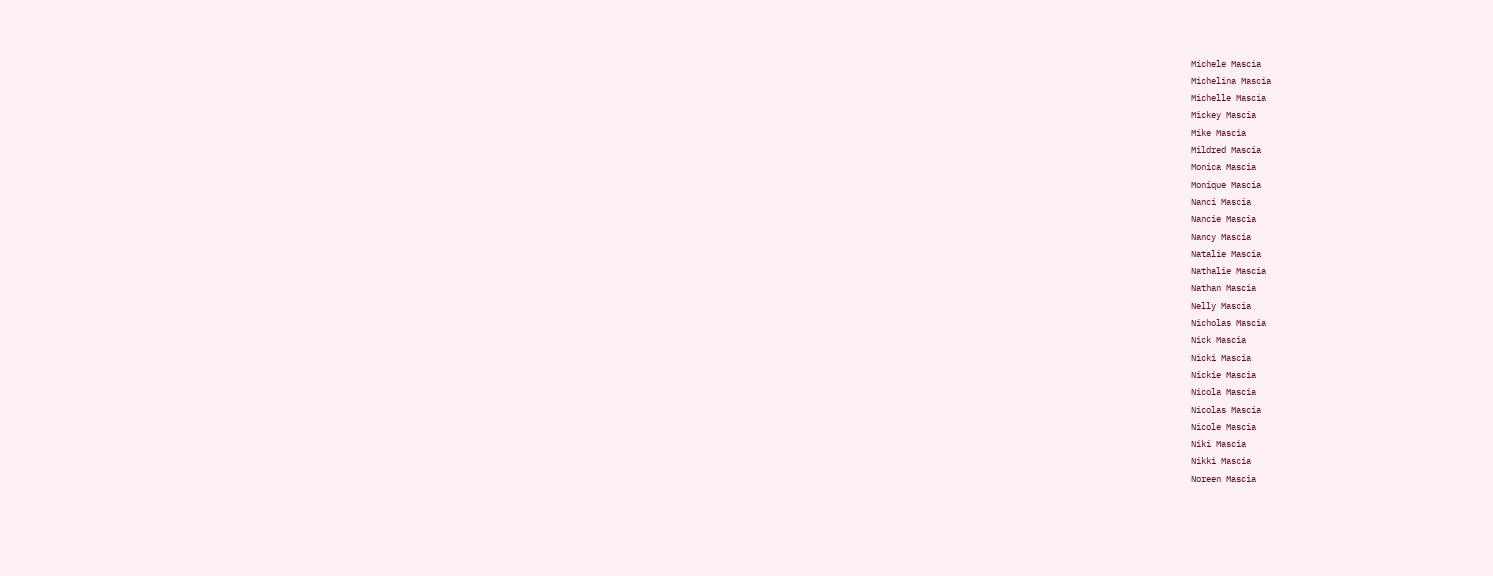Michele Mascia
Michelina Mascia
Michelle Mascia
Mickey Mascia
Mike Mascia
Mildred Mascia
Monica Mascia
Monique Mascia
Nanci Mascia
Nancie Mascia
Nancy Mascia
Natalie Mascia
Nathalie Mascia
Nathan Mascia
Nelly Mascia
Nicholas Mascia
Nick Mascia
Nicki Mascia
Nickie Mascia
Nicola Mascia
Nicolas Mascia
Nicole Mascia
Niki Mascia
Nikki Mascia
Noreen Mascia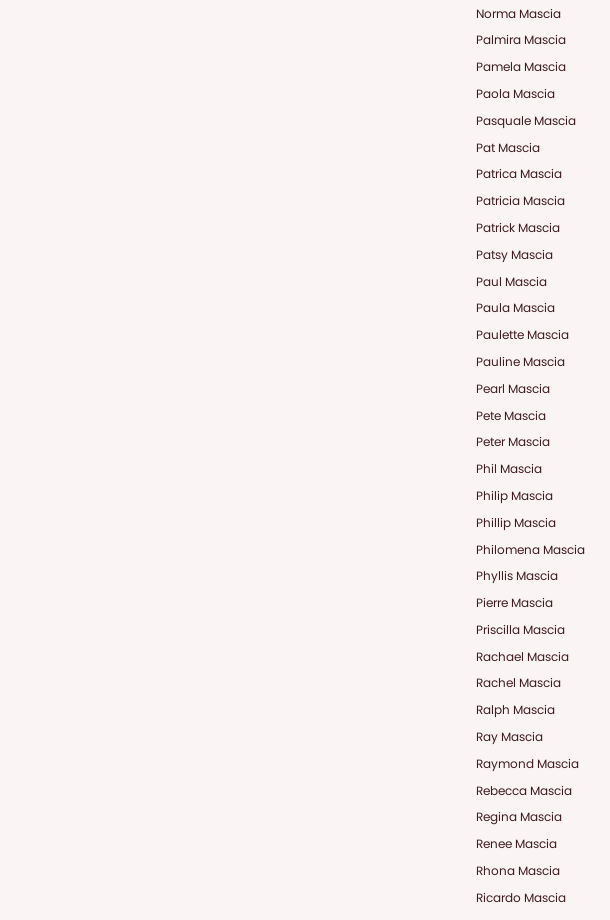Norma Mascia
Palmira Mascia
Pamela Mascia
Paola Mascia
Pasquale Mascia
Pat Mascia
Patrica Mascia
Patricia Mascia
Patrick Mascia
Patsy Mascia
Paul Mascia
Paula Mascia
Paulette Mascia
Pauline Mascia
Pearl Mascia
Pete Mascia
Peter Mascia
Phil Mascia
Philip Mascia
Phillip Mascia
Philomena Mascia
Phyllis Mascia
Pierre Mascia
Priscilla Mascia
Rachael Mascia
Rachel Mascia
Ralph Mascia
Ray Mascia
Raymond Mascia
Rebecca Mascia
Regina Mascia
Renee Mascia
Rhona Mascia
Ricardo Mascia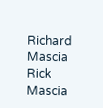Richard Mascia
Rick Mascia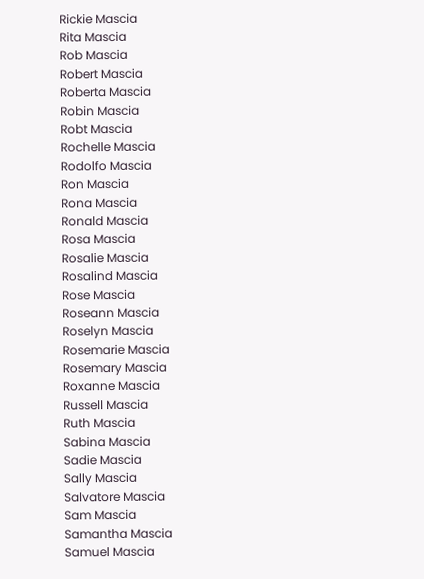Rickie Mascia
Rita Mascia
Rob Mascia
Robert Mascia
Roberta Mascia
Robin Mascia
Robt Mascia
Rochelle Mascia
Rodolfo Mascia
Ron Mascia
Rona Mascia
Ronald Mascia
Rosa Mascia
Rosalie Mascia
Rosalind Mascia
Rose Mascia
Roseann Mascia
Roselyn Mascia
Rosemarie Mascia
Rosemary Mascia
Roxanne Mascia
Russell Mascia
Ruth Mascia
Sabina Mascia
Sadie Mascia
Sally Mascia
Salvatore Mascia
Sam Mascia
Samantha Mascia
Samuel Mascia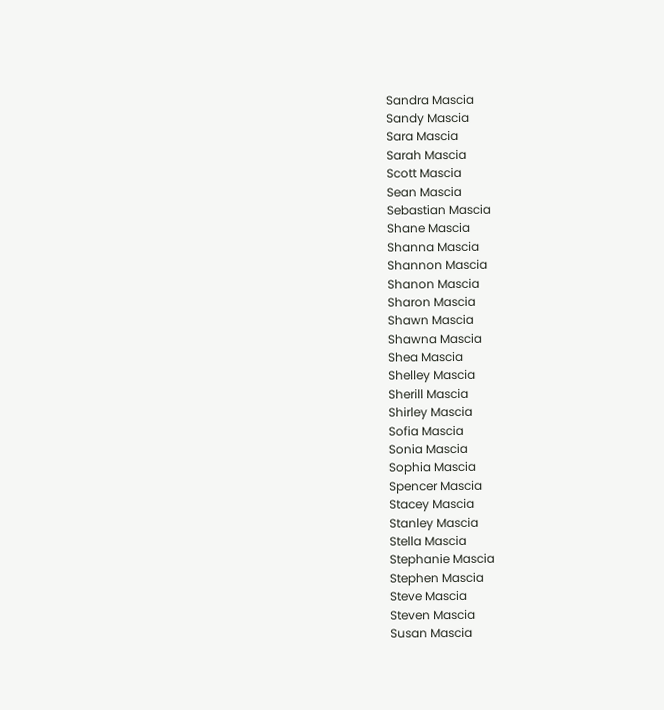Sandra Mascia
Sandy Mascia
Sara Mascia
Sarah Mascia
Scott Mascia
Sean Mascia
Sebastian Mascia
Shane Mascia
Shanna Mascia
Shannon Mascia
Shanon Mascia
Sharon Mascia
Shawn Mascia
Shawna Mascia
Shea Mascia
Shelley Mascia
Sherill Mascia
Shirley Mascia
Sofia Mascia
Sonia Mascia
Sophia Mascia
Spencer Mascia
Stacey Mascia
Stanley Mascia
Stella Mascia
Stephanie Mascia
Stephen Mascia
Steve Mascia
Steven Mascia
Susan Mascia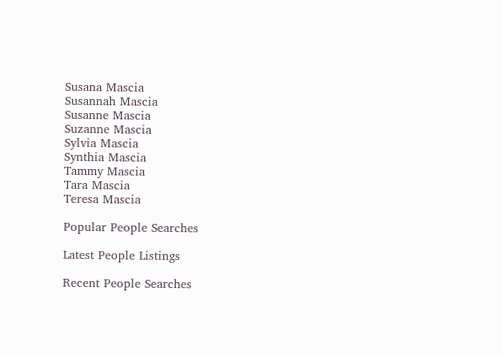Susana Mascia
Susannah Mascia
Susanne Mascia
Suzanne Mascia
Sylvia Mascia
Synthia Mascia
Tammy Mascia
Tara Mascia
Teresa Mascia

Popular People Searches

Latest People Listings

Recent People Searches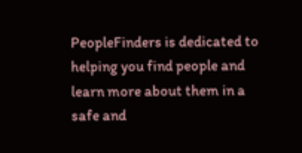PeopleFinders is dedicated to helping you find people and learn more about them in a safe and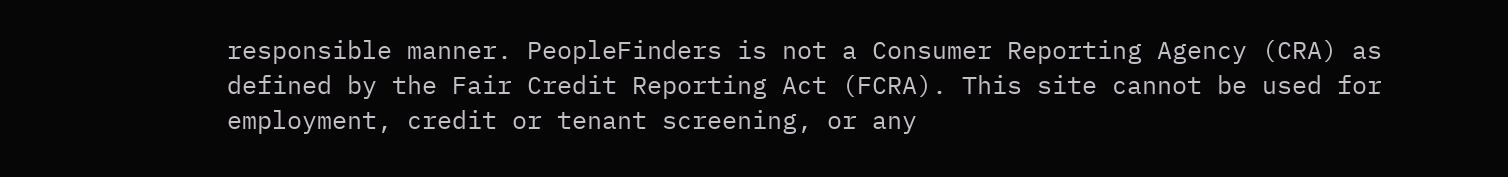responsible manner. PeopleFinders is not a Consumer Reporting Agency (CRA) as defined by the Fair Credit Reporting Act (FCRA). This site cannot be used for employment, credit or tenant screening, or any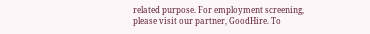related purpose. For employment screening, please visit our partner, GoodHire. To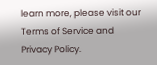learn more, please visit our Terms of Service and Privacy Policy.